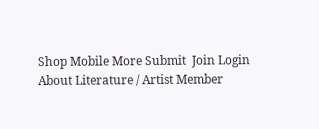Shop Mobile More Submit  Join Login
About Literature / Artist Member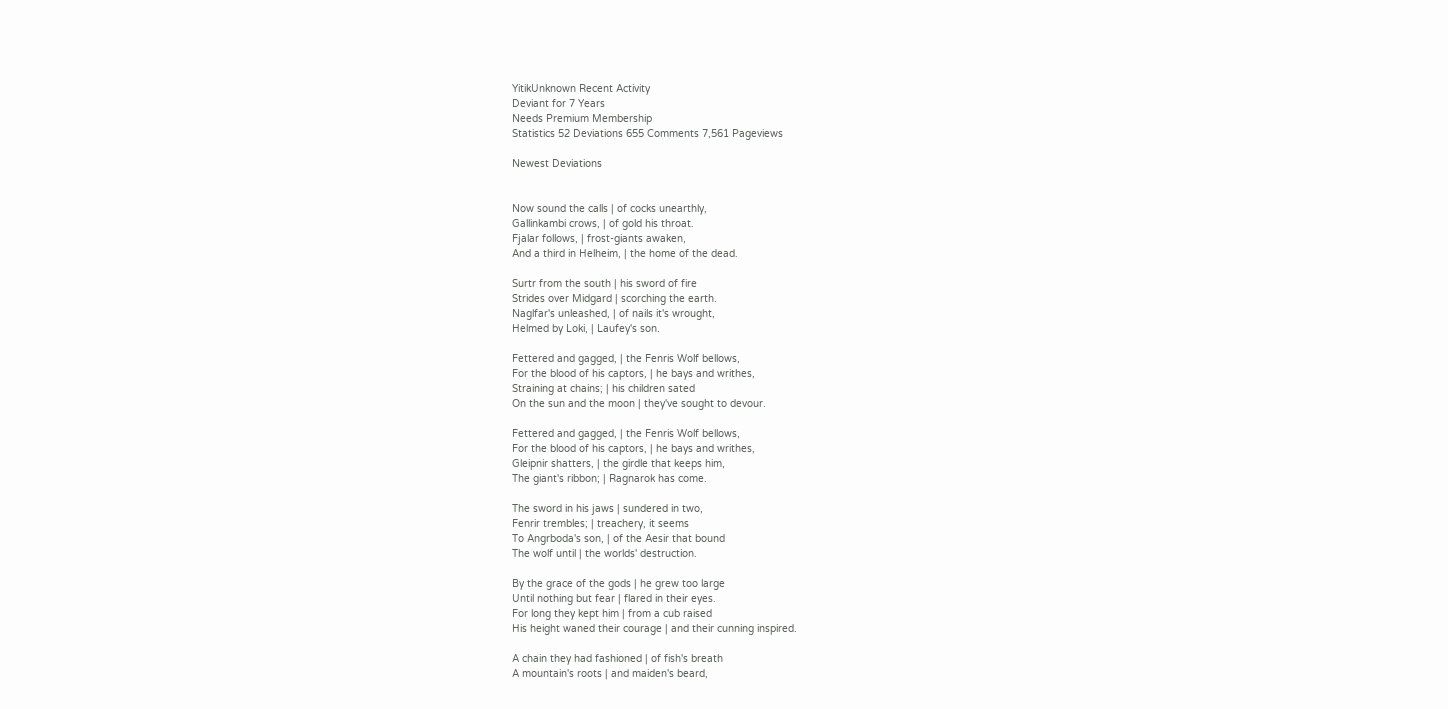YitikUnknown Recent Activity
Deviant for 7 Years
Needs Premium Membership
Statistics 52 Deviations 655 Comments 7,561 Pageviews

Newest Deviations


Now sound the calls | of cocks unearthly,
Gallinkambi crows, | of gold his throat.
Fjalar follows, | frost-giants awaken,
And a third in Helheim, | the home of the dead.

Surtr from the south | his sword of fire
Strides over Midgard | scorching the earth.
Naglfar's unleashed, | of nails it's wrought,
Helmed by Loki, | Laufey's son.

Fettered and gagged, | the Fenris Wolf bellows,
For the blood of his captors, | he bays and writhes,
Straining at chains; | his children sated
On the sun and the moon | they've sought to devour.

Fettered and gagged, | the Fenris Wolf bellows,
For the blood of his captors, | he bays and writhes,
Gleipnir shatters, | the girdle that keeps him,
The giant's ribbon; | Ragnarok has come.

The sword in his jaws | sundered in two,
Fenrir trembles; | treachery, it seems
To Angrboda's son, | of the Aesir that bound
The wolf until | the worlds' destruction.

By the grace of the gods | he grew too large
Until nothing but fear | flared in their eyes.
For long they kept him | from a cub raised
His height waned their courage | and their cunning inspired.

A chain they had fashioned | of fish's breath
A mountain's roots | and maiden's beard,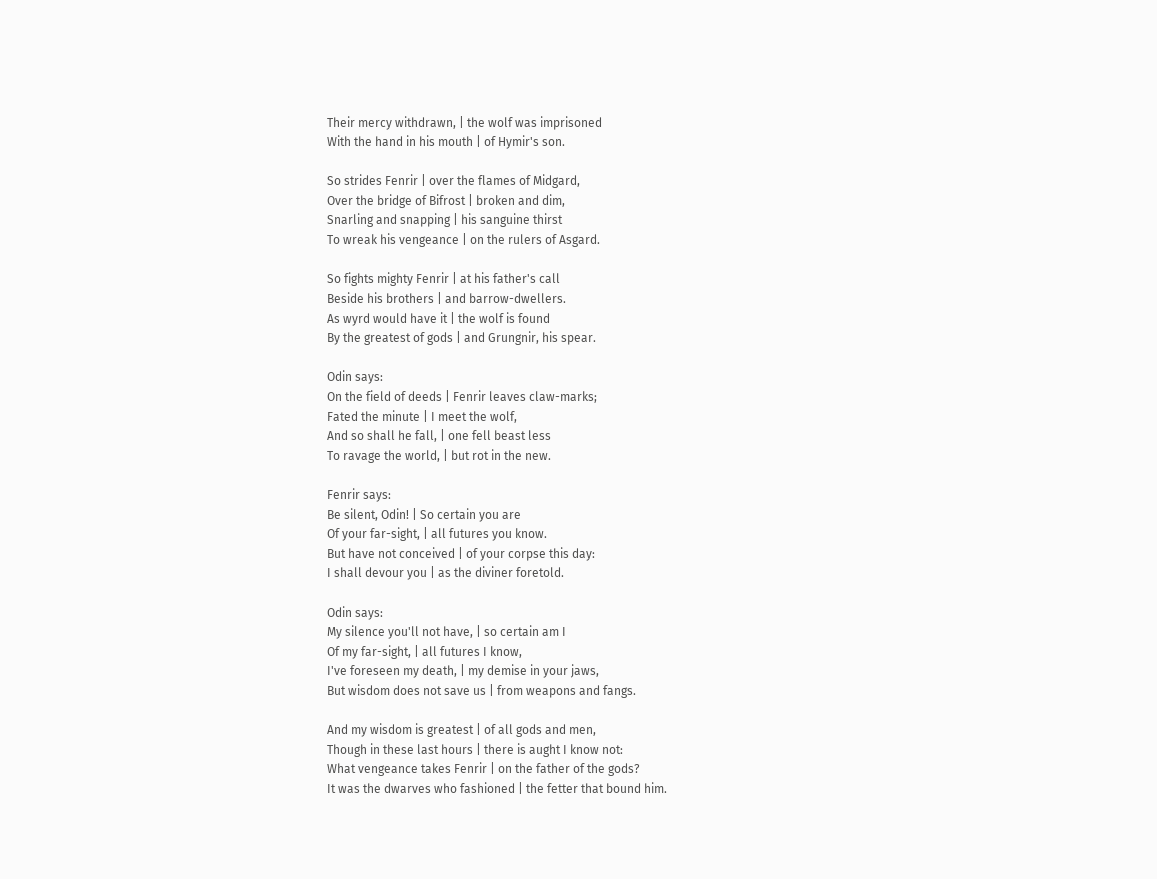Their mercy withdrawn, | the wolf was imprisoned
With the hand in his mouth | of Hymir's son.

So strides Fenrir | over the flames of Midgard,
Over the bridge of Bifrost | broken and dim,
Snarling and snapping | his sanguine thirst
To wreak his vengeance | on the rulers of Asgard.

So fights mighty Fenrir | at his father's call
Beside his brothers | and barrow-dwellers.
As wyrd would have it | the wolf is found
By the greatest of gods | and Grungnir, his spear.

Odin says:
On the field of deeds | Fenrir leaves claw-marks;
Fated the minute | I meet the wolf,
And so shall he fall, | one fell beast less
To ravage the world, | but rot in the new.

Fenrir says:
Be silent, Odin! | So certain you are
Of your far-sight, | all futures you know.
But have not conceived | of your corpse this day:
I shall devour you | as the diviner foretold.

Odin says:
My silence you'll not have, | so certain am I
Of my far-sight, | all futures I know,
I've foreseen my death, | my demise in your jaws,
But wisdom does not save us | from weapons and fangs.

And my wisdom is greatest | of all gods and men,
Though in these last hours | there is aught I know not:
What vengeance takes Fenrir | on the father of the gods?
It was the dwarves who fashioned | the fetter that bound him.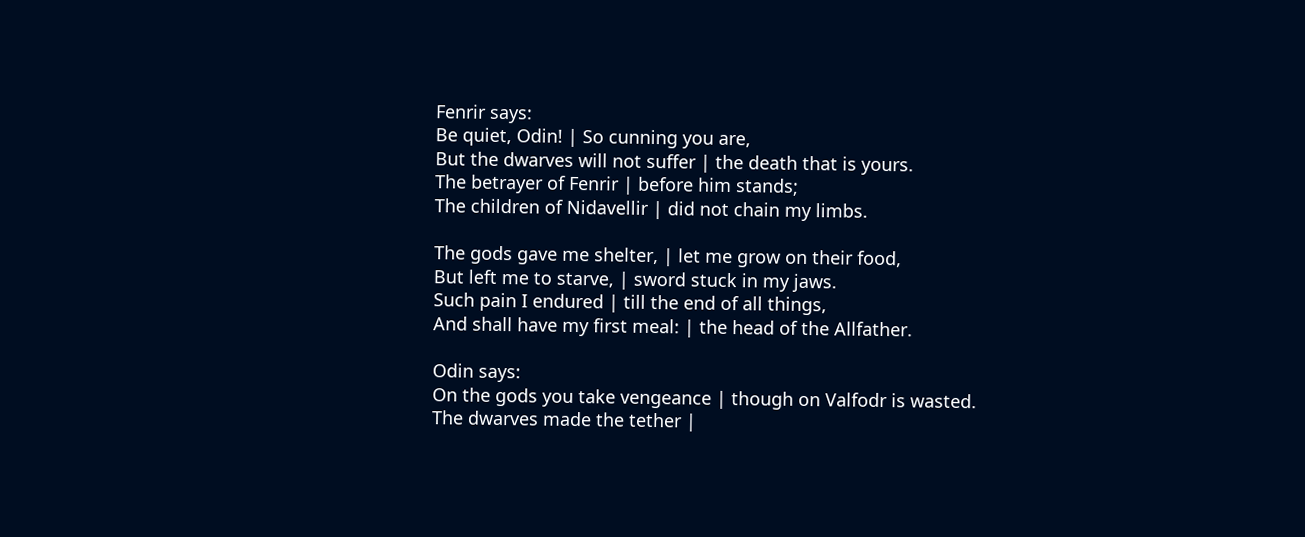Fenrir says:
Be quiet, Odin! | So cunning you are,
But the dwarves will not suffer | the death that is yours.
The betrayer of Fenrir | before him stands;
The children of Nidavellir | did not chain my limbs.

The gods gave me shelter, | let me grow on their food,
But left me to starve, | sword stuck in my jaws.
Such pain I endured | till the end of all things,
And shall have my first meal: | the head of the Allfather.

Odin says:
On the gods you take vengeance | though on Valfodr is wasted.
The dwarves made the tether |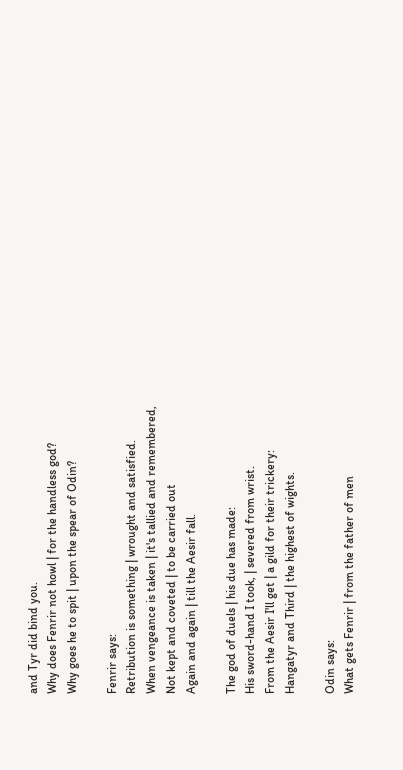and Tyr did bind you.
Why does Fenrir not howl | for the handless god?
Why goes he to spit | upon the spear of Odin?

Fenrir says:
Retribution is something | wrought and satisfied.
When vengeance is taken | it's tallied and remembered,
Not kept and coveted | to be carried out
Again and again | till the Aesir fall.

The god of duels | his due has made:
His sword-hand I took, | severed from wrist.
From the Aesir I'll get | a gild for their trickery:
Hangatyr and Third | the highest of wights.

Odin says:
What gets Fenrir | from the father of men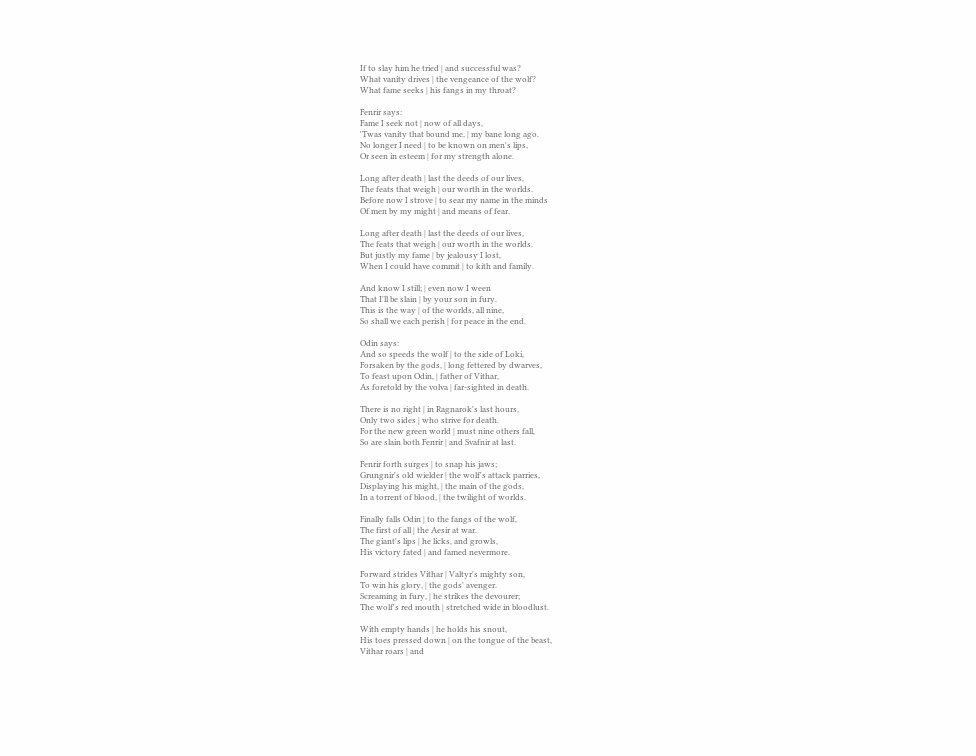If to slay him he tried | and successful was?
What vanity drives | the vengeance of the wolf?
What fame seeks | his fangs in my throat?

Fenrir says:
Fame I seek not | now of all days,
'Twas vanity that bound me, | my bane long ago.
No longer I need | to be known on men's lips,
Or seen in esteem | for my strength alone.

Long after death | last the deeds of our lives,
The feats that weigh | our worth in the worlds.
Before now I strove | to sear my name in the minds
Of men by my might | and means of fear.

Long after death | last the deeds of our lives,
The feats that weigh | our worth in the worlds.
But justly my fame | by jealousy I lost,
When I could have commit | to kith and family.

And know I still; | even now I ween
That I'll be slain | by your son in fury.
This is the way | of the worlds, all nine,
So shall we each perish | for peace in the end.

Odin says:
And so speeds the wolf | to the side of Loki,
Forsaken by the gods, | long fettered by dwarves,
To feast upon Odin, | father of Vithar,
As foretold by the volva | far-sighted in death.

There is no right | in Ragnarok's last hours,
Only two sides | who strive for death.
For the new green world | must nine others fall,
So are slain both Fenrir | and Svafnir at last.

Fenrir forth surges | to snap his jaws;
Grungnir's old wielder | the wolf's attack parries,
Displaying his might, | the main of the gods,
In a torrent of blood, | the twilight of worlds.

Finally falls Odin | to the fangs of the wolf,
The first of all | the Aesir at war.
The giant's lips | he licks, and growls,
His victory fated | and famed nevermore.

Forward strides Vithar | Valtyr's mighty son,
To win his glory, | the gods' avenger.
Screaming in fury, | he strikes the devourer;
The wolf's red mouth | stretched wide in bloodlust.

With empty hands | he holds his snout,
His toes pressed down | on the tongue of the beast,
Vithar roars | and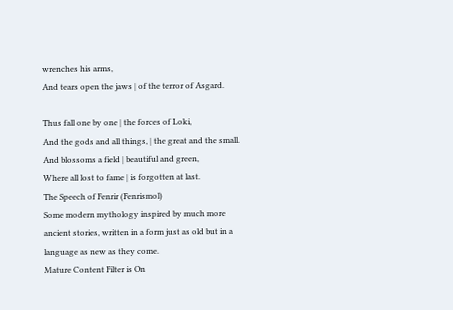wrenches his arms,
And tears open the jaws | of the terror of Asgard.

Thus fall one by one | the forces of Loki,
And the gods and all things, | the great and the small.
And blossoms a field | beautiful and green,
Where all lost to fame | is forgotten at last.
The Speech of Fenrir (Fenrismol)
Some modern mythology inspired by much more ancient stories, written in a form just as old but in a language as new as they come.
Mature Content Filter is On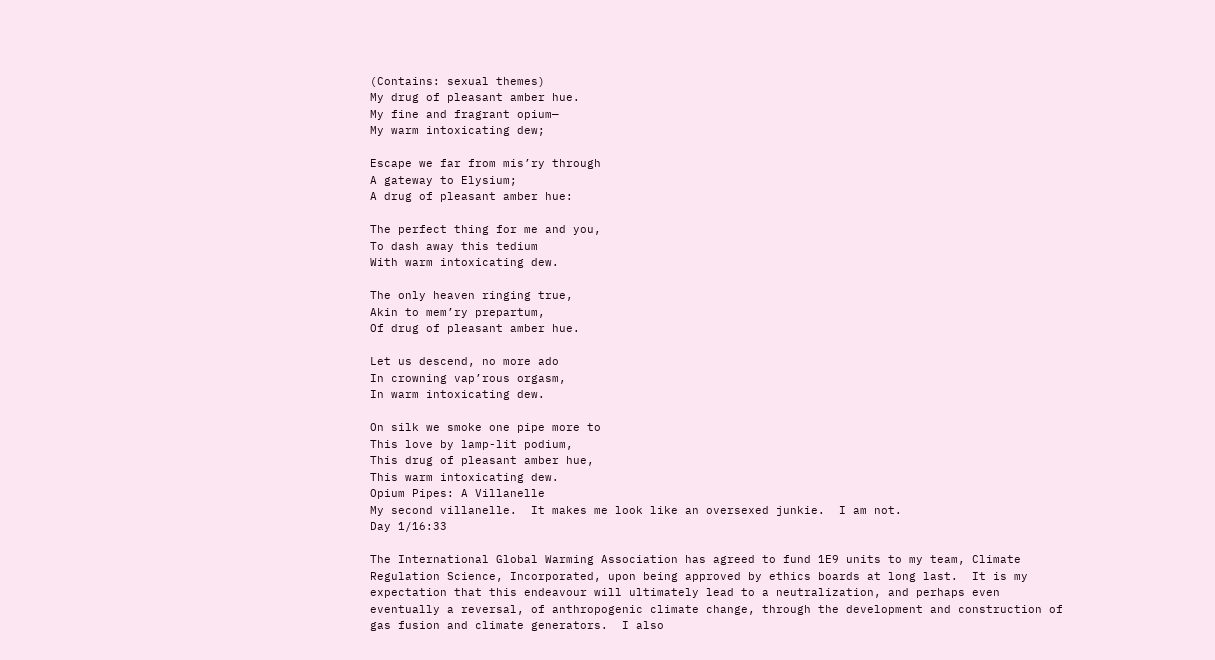(Contains: sexual themes)
My drug of pleasant amber hue.
My fine and fragrant opium—
My warm intoxicating dew;

Escape we far from mis’ry through
A gateway to Elysium;
A drug of pleasant amber hue:

The perfect thing for me and you,
To dash away this tedium
With warm intoxicating dew.

The only heaven ringing true,
Akin to mem’ry prepartum,
Of drug of pleasant amber hue.

Let us descend, no more ado
In crowning vap’rous orgasm,
In warm intoxicating dew.

On silk we smoke one pipe more to
This love by lamp-lit podium,
This drug of pleasant amber hue,
This warm intoxicating dew.
Opium Pipes: A Villanelle
My second villanelle.  It makes me look like an oversexed junkie.  I am not.
Day 1/16:33

The International Global Warming Association has agreed to fund 1E9 units to my team, Climate Regulation Science, Incorporated, upon being approved by ethics boards at long last.  It is my expectation that this endeavour will ultimately lead to a neutralization, and perhaps even eventually a reversal, of anthropogenic climate change, through the development and construction of gas fusion and climate generators.  I also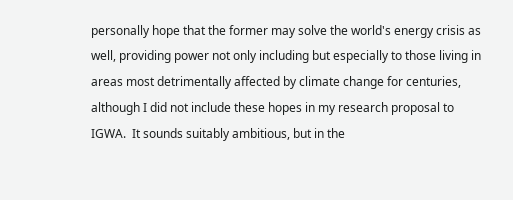personally hope that the former may solve the world's energy crisis as well, providing power not only including but especially to those living in areas most detrimentally affected by climate change for centuries, although I did not include these hopes in my research proposal to IGWA.  It sounds suitably ambitious, but in the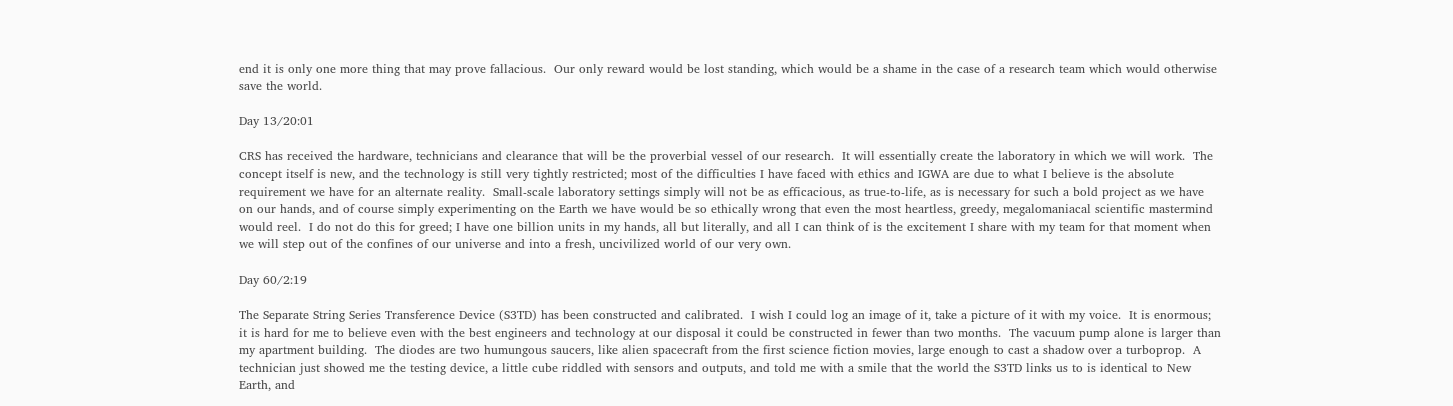end it is only one more thing that may prove fallacious.  Our only reward would be lost standing, which would be a shame in the case of a research team which would otherwise save the world.

Day 13/20:01

CRS has received the hardware, technicians and clearance that will be the proverbial vessel of our research.  It will essentially create the laboratory in which we will work.  The concept itself is new, and the technology is still very tightly restricted; most of the difficulties I have faced with ethics and IGWA are due to what I believe is the absolute requirement we have for an alternate reality.  Small-scale laboratory settings simply will not be as efficacious, as true-to-life, as is necessary for such a bold project as we have on our hands, and of course simply experimenting on the Earth we have would be so ethically wrong that even the most heartless, greedy, megalomaniacal scientific mastermind would reel.  I do not do this for greed; I have one billion units in my hands, all but literally, and all I can think of is the excitement I share with my team for that moment when we will step out of the confines of our universe and into a fresh, uncivilized world of our very own.

Day 60/2:19

The Separate String Series Transference Device (S3TD) has been constructed and calibrated.  I wish I could log an image of it, take a picture of it with my voice.  It is enormous; it is hard for me to believe even with the best engineers and technology at our disposal it could be constructed in fewer than two months.  The vacuum pump alone is larger than my apartment building.  The diodes are two humungous saucers, like alien spacecraft from the first science fiction movies, large enough to cast a shadow over a turboprop.  A technician just showed me the testing device, a little cube riddled with sensors and outputs, and told me with a smile that the world the S3TD links us to is identical to New Earth, and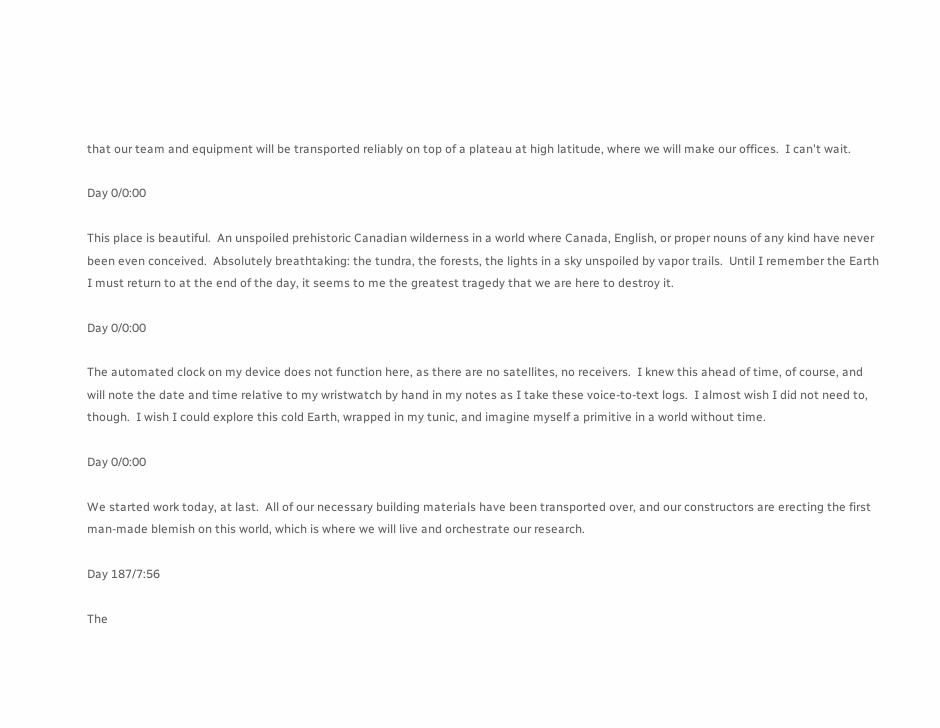that our team and equipment will be transported reliably on top of a plateau at high latitude, where we will make our offices.  I can't wait.

Day 0/0:00

This place is beautiful.  An unspoiled prehistoric Canadian wilderness in a world where Canada, English, or proper nouns of any kind have never been even conceived.  Absolutely breathtaking: the tundra, the forests, the lights in a sky unspoiled by vapor trails.  Until I remember the Earth I must return to at the end of the day, it seems to me the greatest tragedy that we are here to destroy it.

Day 0/0:00

The automated clock on my device does not function here, as there are no satellites, no receivers.  I knew this ahead of time, of course, and will note the date and time relative to my wristwatch by hand in my notes as I take these voice-to-text logs.  I almost wish I did not need to, though.  I wish I could explore this cold Earth, wrapped in my tunic, and imagine myself a primitive in a world without time.

Day 0/0:00

We started work today, at last.  All of our necessary building materials have been transported over, and our constructors are erecting the first man-made blemish on this world, which is where we will live and orchestrate our research.

Day 187/7:56

The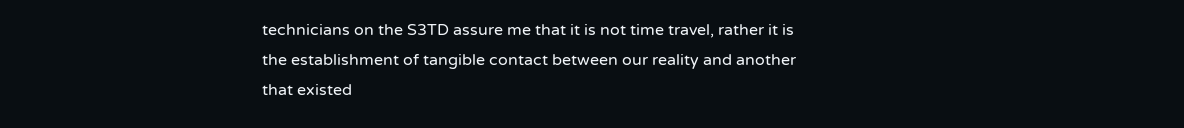technicians on the S3TD assure me that it is not time travel, rather it is the establishment of tangible contact between our reality and another that existed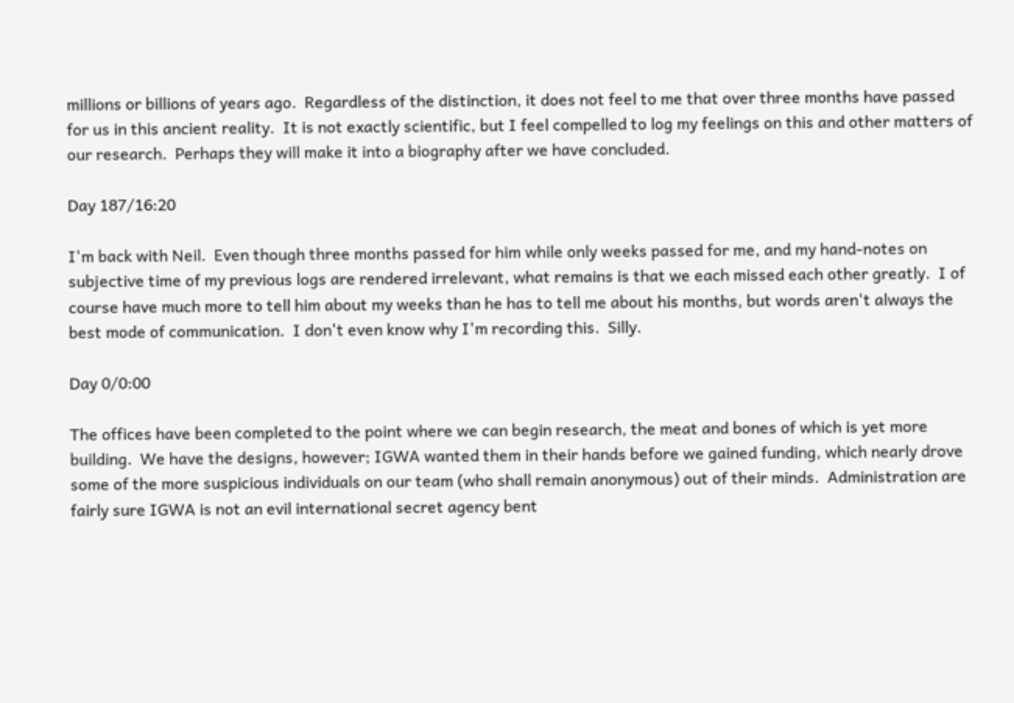millions or billions of years ago.  Regardless of the distinction, it does not feel to me that over three months have passed for us in this ancient reality.  It is not exactly scientific, but I feel compelled to log my feelings on this and other matters of our research.  Perhaps they will make it into a biography after we have concluded.

Day 187/16:20

I'm back with Neil.  Even though three months passed for him while only weeks passed for me, and my hand-notes on subjective time of my previous logs are rendered irrelevant, what remains is that we each missed each other greatly.  I of course have much more to tell him about my weeks than he has to tell me about his months, but words aren't always the best mode of communication.  I don't even know why I'm recording this.  Silly.

Day 0/0:00

The offices have been completed to the point where we can begin research, the meat and bones of which is yet more building.  We have the designs, however; IGWA wanted them in their hands before we gained funding, which nearly drove some of the more suspicious individuals on our team (who shall remain anonymous) out of their minds.  Administration are fairly sure IGWA is not an evil international secret agency bent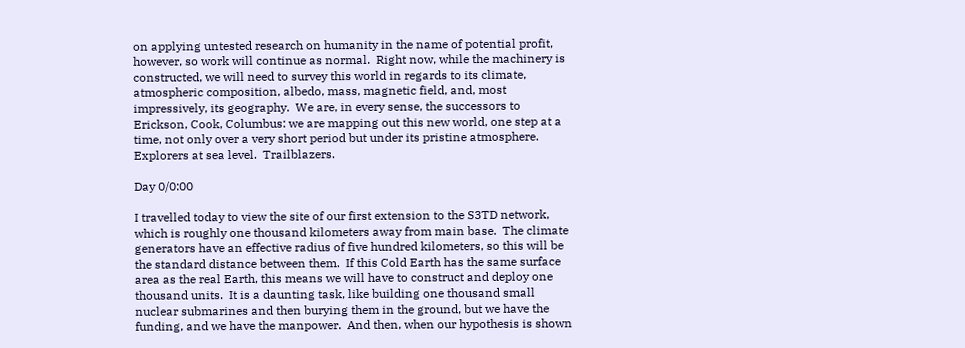on applying untested research on humanity in the name of potential profit, however, so work will continue as normal.  Right now, while the machinery is constructed, we will need to survey this world in regards to its climate, atmospheric composition, albedo, mass, magnetic field, and, most impressively, its geography.  We are, in every sense, the successors to Erickson, Cook, Columbus: we are mapping out this new world, one step at a time, not only over a very short period but under its pristine atmosphere.  Explorers at sea level.  Trailblazers.

Day 0/0:00

I travelled today to view the site of our first extension to the S3TD network, which is roughly one thousand kilometers away from main base.  The climate generators have an effective radius of five hundred kilometers, so this will be the standard distance between them.  If this Cold Earth has the same surface area as the real Earth, this means we will have to construct and deploy one thousand units.  It is a daunting task, like building one thousand small nuclear submarines and then burying them in the ground, but we have the funding, and we have the manpower.  And then, when our hypothesis is shown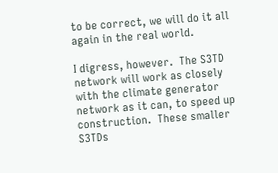to be correct, we will do it all again in the real world.

I digress, however.  The S3TD network will work as closely with the climate generator network as it can, to speed up construction.  These smaller S3TDs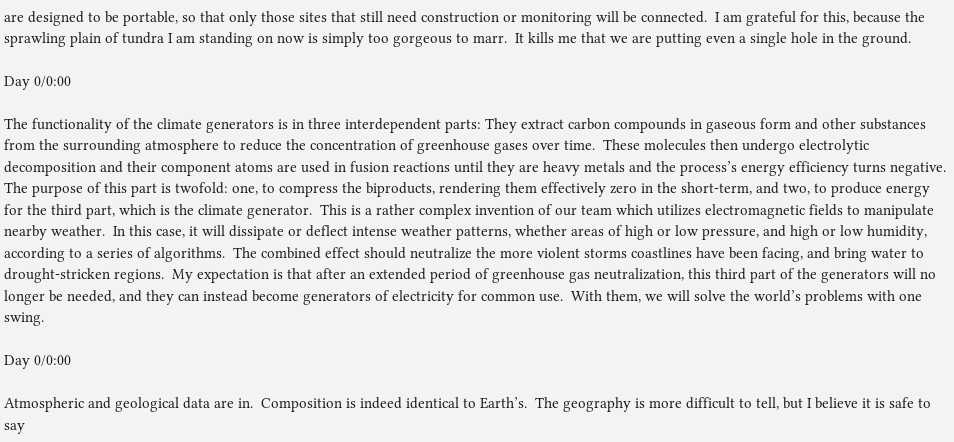are designed to be portable, so that only those sites that still need construction or monitoring will be connected.  I am grateful for this, because the sprawling plain of tundra I am standing on now is simply too gorgeous to marr.  It kills me that we are putting even a single hole in the ground.

Day 0/0:00

The functionality of the climate generators is in three interdependent parts: They extract carbon compounds in gaseous form and other substances from the surrounding atmosphere to reduce the concentration of greenhouse gases over time.  These molecules then undergo electrolytic decomposition and their component atoms are used in fusion reactions until they are heavy metals and the process’s energy efficiency turns negative.  The purpose of this part is twofold: one, to compress the biproducts, rendering them effectively zero in the short-term, and two, to produce energy for the third part, which is the climate generator.  This is a rather complex invention of our team which utilizes electromagnetic fields to manipulate nearby weather.  In this case, it will dissipate or deflect intense weather patterns, whether areas of high or low pressure, and high or low humidity, according to a series of algorithms.  The combined effect should neutralize the more violent storms coastlines have been facing, and bring water to drought-stricken regions.  My expectation is that after an extended period of greenhouse gas neutralization, this third part of the generators will no longer be needed, and they can instead become generators of electricity for common use.  With them, we will solve the world’s problems with one swing.

Day 0/0:00

Atmospheric and geological data are in.  Composition is indeed identical to Earth’s.  The geography is more difficult to tell, but I believe it is safe to say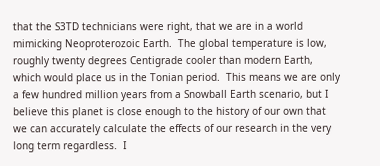that the S3TD technicians were right, that we are in a world mimicking Neoproterozoic Earth.  The global temperature is low, roughly twenty degrees Centigrade cooler than modern Earth, which would place us in the Tonian period.  This means we are only a few hundred million years from a Snowball Earth scenario, but I believe this planet is close enough to the history of our own that we can accurately calculate the effects of our research in the very long term regardless.  I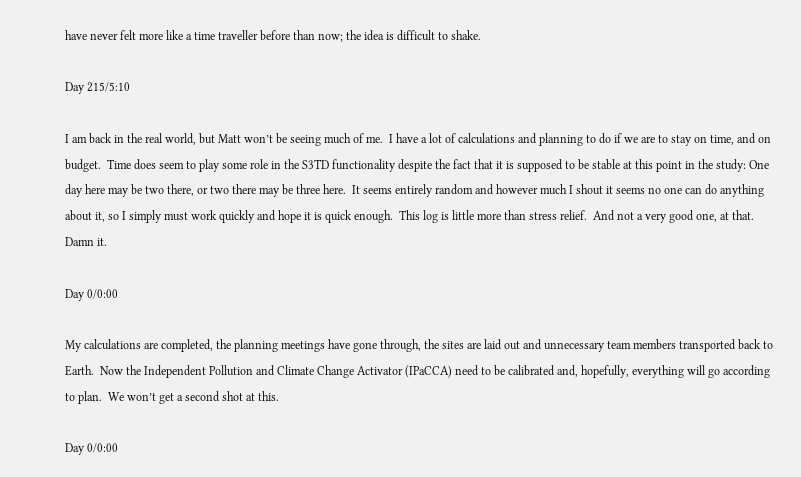have never felt more like a time traveller before than now; the idea is difficult to shake.

Day 215/5:10

I am back in the real world, but Matt won’t be seeing much of me.  I have a lot of calculations and planning to do if we are to stay on time, and on budget.  Time does seem to play some role in the S3TD functionality despite the fact that it is supposed to be stable at this point in the study: One day here may be two there, or two there may be three here.  It seems entirely random and however much I shout it seems no one can do anything about it, so I simply must work quickly and hope it is quick enough.  This log is little more than stress relief.  And not a very good one, at that.  Damn it.

Day 0/0:00

My calculations are completed, the planning meetings have gone through, the sites are laid out and unnecessary team members transported back to Earth.  Now the Independent Pollution and Climate Change Activator (IPaCCA) need to be calibrated and, hopefully, everything will go according to plan.  We won’t get a second shot at this.

Day 0/0:00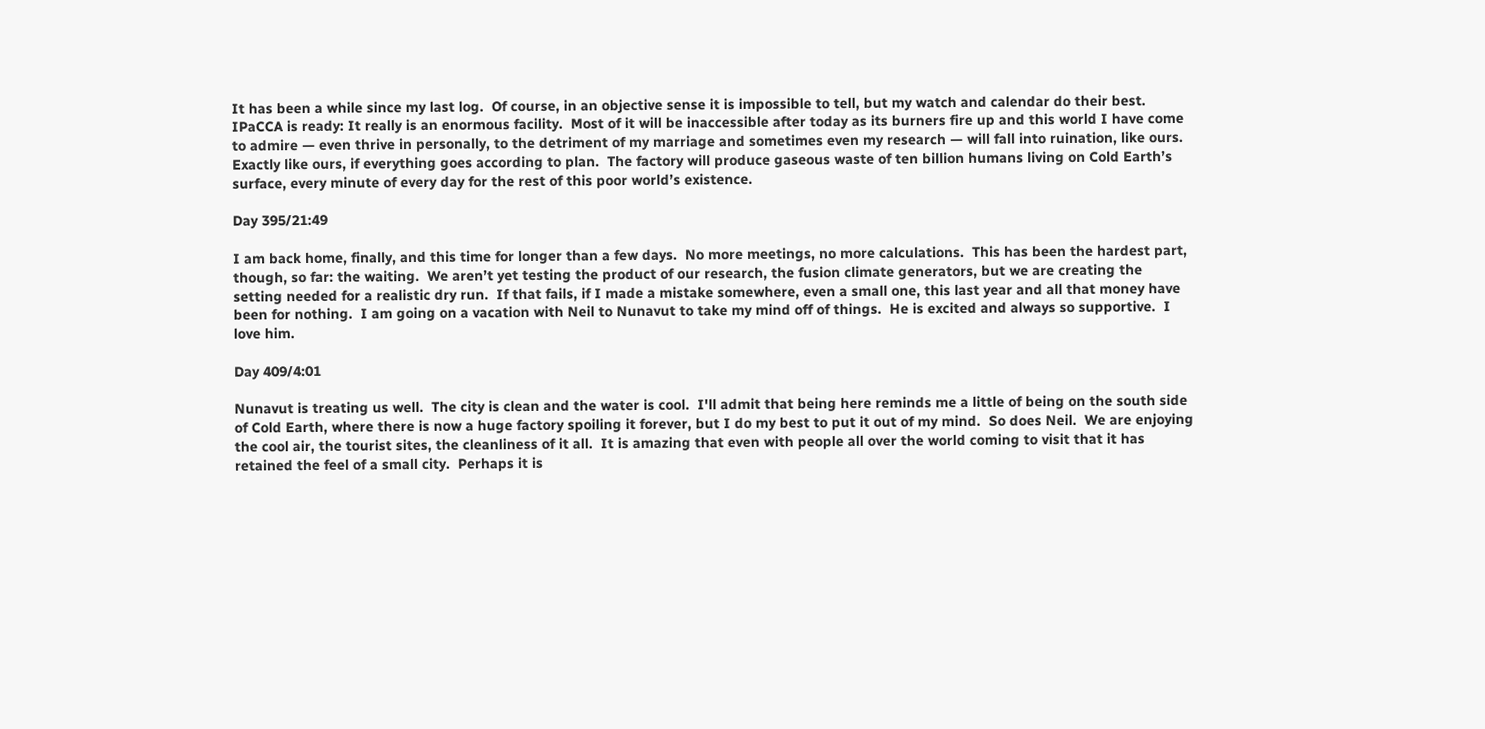It has been a while since my last log.  Of course, in an objective sense it is impossible to tell, but my watch and calendar do their best.  IPaCCA is ready: It really is an enormous facility.  Most of it will be inaccessible after today as its burners fire up and this world I have come to admire — even thrive in personally, to the detriment of my marriage and sometimes even my research — will fall into ruination, like ours.  Exactly like ours, if everything goes according to plan.  The factory will produce gaseous waste of ten billion humans living on Cold Earth’s surface, every minute of every day for the rest of this poor world’s existence.

Day 395/21:49

I am back home, finally, and this time for longer than a few days.  No more meetings, no more calculations.  This has been the hardest part, though, so far: the waiting.  We aren’t yet testing the product of our research, the fusion climate generators, but we are creating the setting needed for a realistic dry run.  If that fails, if I made a mistake somewhere, even a small one, this last year and all that money have been for nothing.  I am going on a vacation with Neil to Nunavut to take my mind off of things.  He is excited and always so supportive.  I love him.

Day 409/4:01

Nunavut is treating us well.  The city is clean and the water is cool.  I'll admit that being here reminds me a little of being on the south side of Cold Earth, where there is now a huge factory spoiling it forever, but I do my best to put it out of my mind.  So does Neil.  We are enjoying the cool air, the tourist sites, the cleanliness of it all.  It is amazing that even with people all over the world coming to visit that it has retained the feel of a small city.  Perhaps it is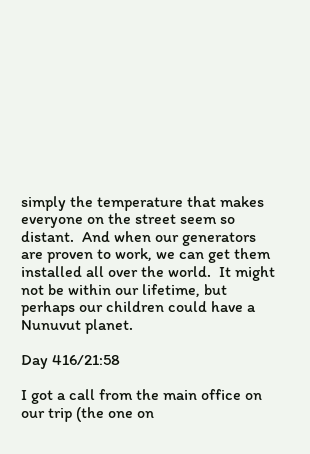simply the temperature that makes everyone on the street seem so distant.  And when our generators are proven to work, we can get them installed all over the world.  It might not be within our lifetime, but perhaps our children could have a Nunuvut planet.

Day 416/21:58

I got a call from the main office on our trip (the one on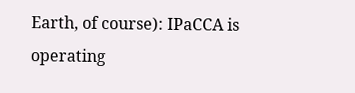Earth, of course): IPaCCA is operating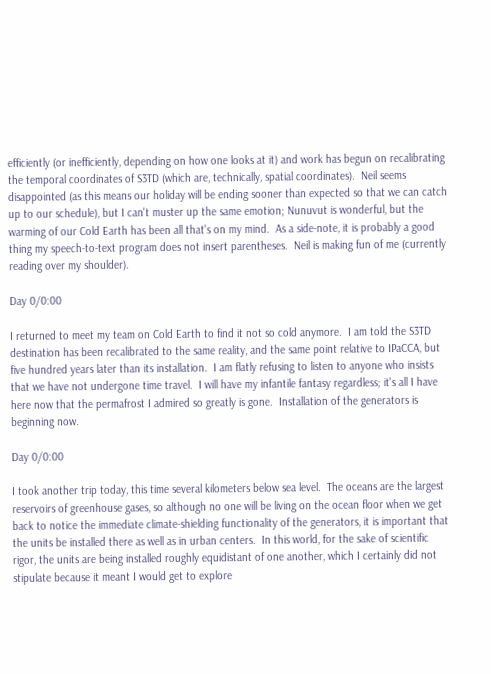efficiently (or inefficiently, depending on how one looks at it) and work has begun on recalibrating the temporal coordinates of S3TD (which are, technically, spatial coordinates).  Neil seems disappointed (as this means our holiday will be ending sooner than expected so that we can catch up to our schedule), but I can't muster up the same emotion; Nunuvut is wonderful, but the warming of our Cold Earth has been all that's on my mind.  As a side-note, it is probably a good thing my speech-to-text program does not insert parentheses.  Neil is making fun of me (currently reading over my shoulder).

Day 0/0:00

I returned to meet my team on Cold Earth to find it not so cold anymore.  I am told the S3TD destination has been recalibrated to the same reality, and the same point relative to IPaCCA, but five hundred years later than its installation.  I am flatly refusing to listen to anyone who insists that we have not undergone time travel.  I will have my infantile fantasy regardless; it's all I have here now that the permafrost I admired so greatly is gone.  Installation of the generators is beginning now.

Day 0/0:00

I took another trip today, this time several kilometers below sea level.  The oceans are the largest reservoirs of greenhouse gases, so although no one will be living on the ocean floor when we get back to notice the immediate climate-shielding functionality of the generators, it is important that the units be installed there as well as in urban centers.  In this world, for the sake of scientific rigor, the units are being installed roughly equidistant of one another, which I certainly did not stipulate because it meant I would get to explore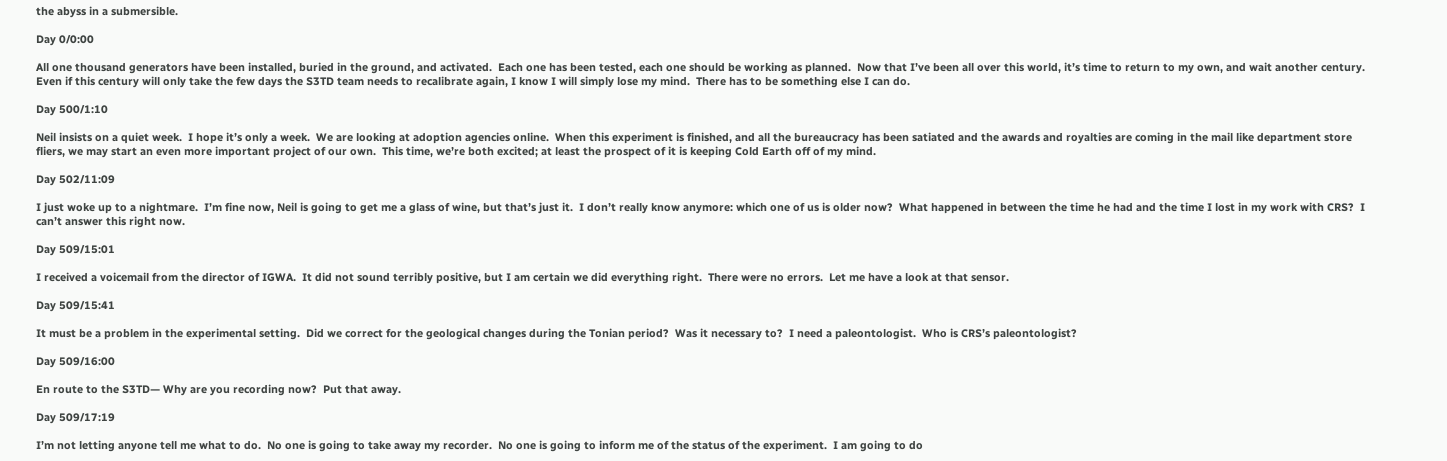the abyss in a submersible.

Day 0/0:00

All one thousand generators have been installed, buried in the ground, and activated.  Each one has been tested, each one should be working as planned.  Now that I’ve been all over this world, it’s time to return to my own, and wait another century.  Even if this century will only take the few days the S3TD team needs to recalibrate again, I know I will simply lose my mind.  There has to be something else I can do.

Day 500/1:10

Neil insists on a quiet week.  I hope it’s only a week.  We are looking at adoption agencies online.  When this experiment is finished, and all the bureaucracy has been satiated and the awards and royalties are coming in the mail like department store fliers, we may start an even more important project of our own.  This time, we’re both excited; at least the prospect of it is keeping Cold Earth off of my mind.

Day 502/11:09

I just woke up to a nightmare.  I’m fine now, Neil is going to get me a glass of wine, but that’s just it.  I don’t really know anymore: which one of us is older now?  What happened in between the time he had and the time I lost in my work with CRS?  I can’t answer this right now.

Day 509/15:01

I received a voicemail from the director of IGWA.  It did not sound terribly positive, but I am certain we did everything right.  There were no errors.  Let me have a look at that sensor.

Day 509/15:41

It must be a problem in the experimental setting.  Did we correct for the geological changes during the Tonian period?  Was it necessary to?  I need a paleontologist.  Who is CRS’s paleontologist?

Day 509/16:00

En route to the S3TD— Why are you recording now?  Put that away.

Day 509/17:19

I’m not letting anyone tell me what to do.  No one is going to take away my recorder.  No one is going to inform me of the status of the experiment.  I am going to do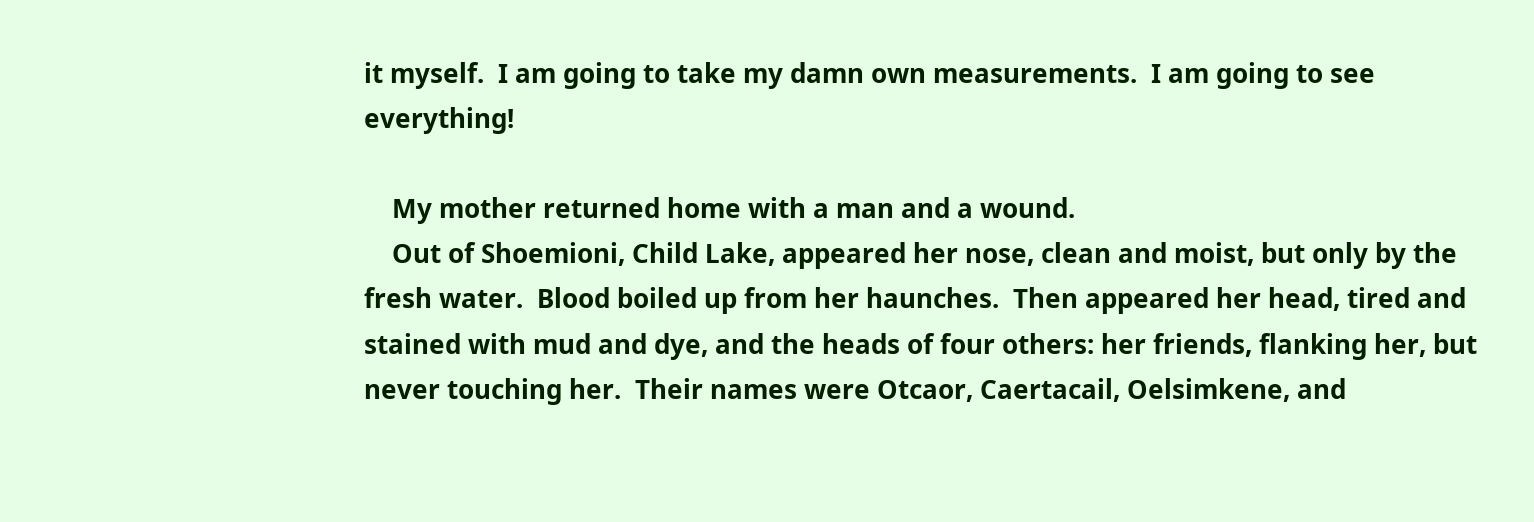it myself.  I am going to take my damn own measurements.  I am going to see everything!

    My mother returned home with a man and a wound.
    Out of Shoemioni, Child Lake, appeared her nose, clean and moist, but only by the fresh water.  Blood boiled up from her haunches.  Then appeared her head, tired and stained with mud and dye, and the heads of four others: her friends, flanking her, but never touching her.  Their names were Otcaor, Caertacail, Oelsimkene, and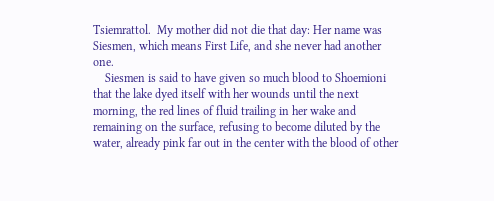Tsiemrattol.  My mother did not die that day: Her name was Siesmen, which means First Life, and she never had another one.
    Siesmen is said to have given so much blood to Shoemioni that the lake dyed itself with her wounds until the next morning, the red lines of fluid trailing in her wake and remaining on the surface, refusing to become diluted by the water, already pink far out in the center with the blood of other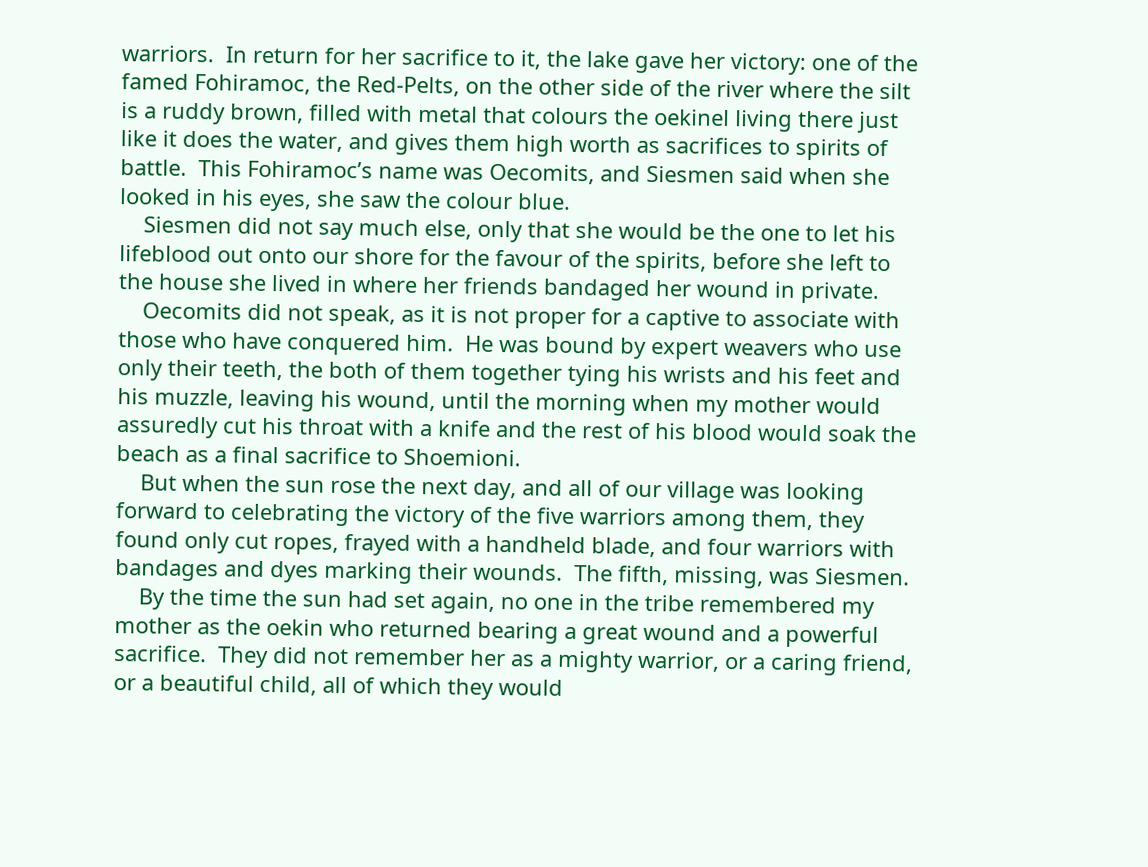warriors.  In return for her sacrifice to it, the lake gave her victory: one of the famed Fohiramoc, the Red-Pelts, on the other side of the river where the silt is a ruddy brown, filled with metal that colours the oekinel living there just like it does the water, and gives them high worth as sacrifices to spirits of battle.  This Fohiramoc’s name was Oecomits, and Siesmen said when she looked in his eyes, she saw the colour blue.
    Siesmen did not say much else, only that she would be the one to let his lifeblood out onto our shore for the favour of the spirits, before she left to the house she lived in where her friends bandaged her wound in private.
    Oecomits did not speak, as it is not proper for a captive to associate with those who have conquered him.  He was bound by expert weavers who use only their teeth, the both of them together tying his wrists and his feet and his muzzle, leaving his wound, until the morning when my mother would assuredly cut his throat with a knife and the rest of his blood would soak the beach as a final sacrifice to Shoemioni.
    But when the sun rose the next day, and all of our village was looking forward to celebrating the victory of the five warriors among them, they found only cut ropes, frayed with a handheld blade, and four warriors with bandages and dyes marking their wounds.  The fifth, missing, was Siesmen.
    By the time the sun had set again, no one in the tribe remembered my mother as the oekin who returned bearing a great wound and a powerful sacrifice.  They did not remember her as a mighty warrior, or a caring friend, or a beautiful child, all of which they would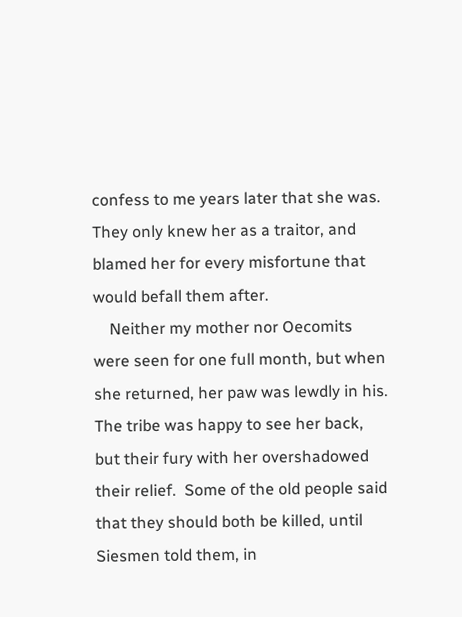confess to me years later that she was.  They only knew her as a traitor, and blamed her for every misfortune that would befall them after.
    Neither my mother nor Oecomits were seen for one full month, but when she returned, her paw was lewdly in his.  The tribe was happy to see her back, but their fury with her overshadowed their relief.  Some of the old people said that they should both be killed, until Siesmen told them, in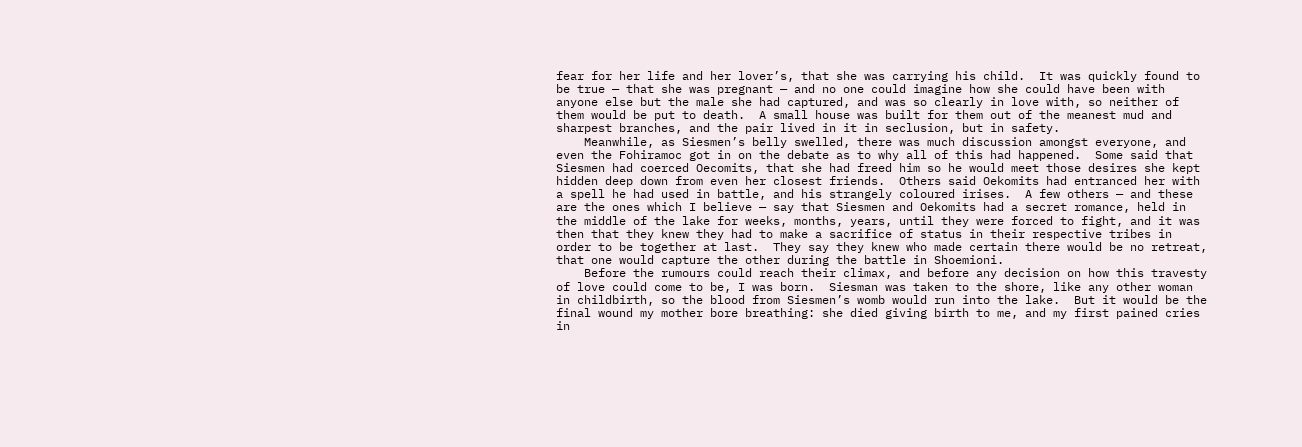fear for her life and her lover’s, that she was carrying his child.  It was quickly found to be true — that she was pregnant — and no one could imagine how she could have been with anyone else but the male she had captured, and was so clearly in love with, so neither of them would be put to death.  A small house was built for them out of the meanest mud and sharpest branches, and the pair lived in it in seclusion, but in safety.
    Meanwhile, as Siesmen’s belly swelled, there was much discussion amongst everyone, and even the Fohiramoc got in on the debate as to why all of this had happened.  Some said that Siesmen had coerced Oecomits, that she had freed him so he would meet those desires she kept hidden deep down from even her closest friends.  Others said Oekomits had entranced her with a spell he had used in battle, and his strangely coloured irises.  A few others — and these are the ones which I believe — say that Siesmen and Oekomits had a secret romance, held in the middle of the lake for weeks, months, years, until they were forced to fight, and it was then that they knew they had to make a sacrifice of status in their respective tribes in order to be together at last.  They say they knew who made certain there would be no retreat, that one would capture the other during the battle in Shoemioni.
    Before the rumours could reach their climax, and before any decision on how this travesty of love could come to be, I was born.  Siesman was taken to the shore, like any other woman in childbirth, so the blood from Siesmen’s womb would run into the lake.  But it would be the final wound my mother bore breathing: she died giving birth to me, and my first pained cries in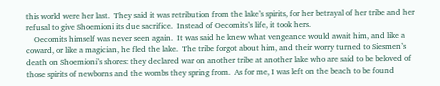this world were her last.  They said it was retribution from the lake’s spirits, for her betrayal of her tribe and her refusal to give Shoemioni its due sacrifice.  Instead of Oecomits’s life, it took hers.
    Oecomits himself was never seen again.  It was said he knew what vengeance would await him, and like a coward, or like a magician, he fled the lake.  The tribe forgot about him, and their worry turned to Siesmen’s death on Shoemioni’s shores: they declared war on another tribe at another lake who are said to be beloved of those spirits of newborns and the wombs they spring from.  As for me, I was left on the beach to be found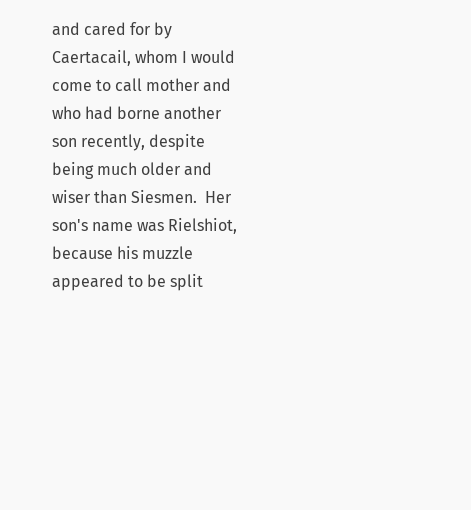and cared for by Caertacail, whom I would come to call mother and who had borne another son recently, despite being much older and wiser than Siesmen.  Her son's name was Rielshiot, because his muzzle appeared to be split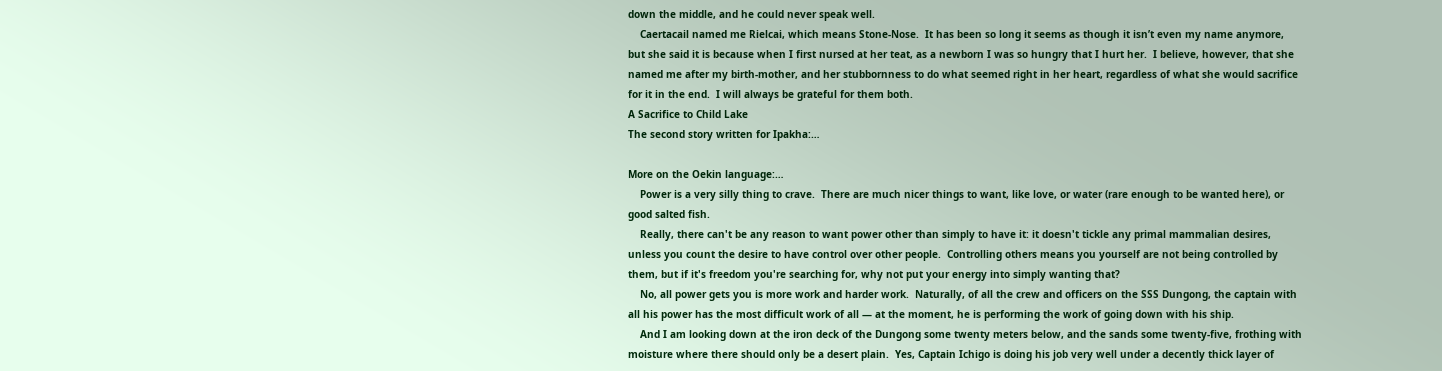down the middle, and he could never speak well.
    Caertacail named me Rielcai, which means Stone-Nose.  It has been so long it seems as though it isn’t even my name anymore, but she said it is because when I first nursed at her teat, as a newborn I was so hungry that I hurt her.  I believe, however, that she named me after my birth-mother, and her stubbornness to do what seemed right in her heart, regardless of what she would sacrifice for it in the end.  I will always be grateful for them both.
A Sacrifice to Child Lake
The second story written for Ipakha:…

More on the Oekin language:…
    Power is a very silly thing to crave.  There are much nicer things to want, like love, or water (rare enough to be wanted here), or good salted fish.
    Really, there can't be any reason to want power other than simply to have it: it doesn't tickle any primal mammalian desires, unless you count the desire to have control over other people.  Controlling others means you yourself are not being controlled by them, but if it's freedom you're searching for, why not put your energy into simply wanting that?
    No, all power gets you is more work and harder work.  Naturally, of all the crew and officers on the SSS Dungong, the captain with all his power has the most difficult work of all — at the moment, he is performing the work of going down with his ship.
    And I am looking down at the iron deck of the Dungong some twenty meters below, and the sands some twenty-five, frothing with moisture where there should only be a desert plain.  Yes, Captain Ichigo is doing his job very well under a decently thick layer of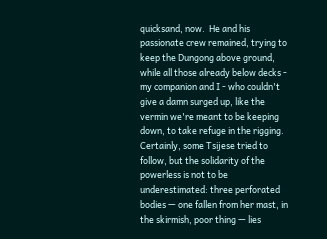quicksand, now.  He and his passionate crew remained, trying to keep the Dungong above ground, while all those already below decks - my companion and I - who couldn't give a damn surged up, like the vermin we're meant to be keeping down, to take refuge in the rigging.  Certainly, some Tsijese tried to follow, but the solidarity of the powerless is not to be underestimated: three perforated bodies — one fallen from her mast, in the skirmish, poor thing — lies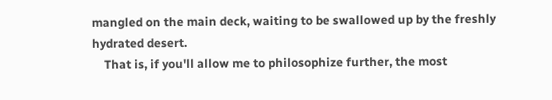mangled on the main deck, waiting to be swallowed up by the freshly hydrated desert.
    That is, if you'll allow me to philosophize further, the most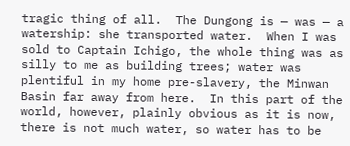tragic thing of all.  The Dungong is — was — a watership: she transported water.  When I was sold to Captain Ichigo, the whole thing was as silly to me as building trees; water was plentiful in my home pre-slavery, the Minwan Basin far away from here.  In this part of the world, however, plainly obvious as it is now, there is not much water, so water has to be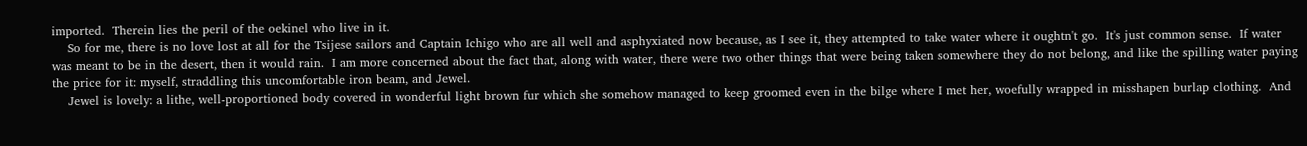imported.  Therein lies the peril of the oekinel who live in it.
    So for me, there is no love lost at all for the Tsijese sailors and Captain Ichigo who are all well and asphyxiated now because, as I see it, they attempted to take water where it oughtn't go.  It's just common sense.  If water was meant to be in the desert, then it would rain.  I am more concerned about the fact that, along with water, there were two other things that were being taken somewhere they do not belong, and like the spilling water paying the price for it: myself, straddling this uncomfortable iron beam, and Jewel.
    Jewel is lovely: a lithe, well-proportioned body covered in wonderful light brown fur which she somehow managed to keep groomed even in the bilge where I met her, woefully wrapped in misshapen burlap clothing.  And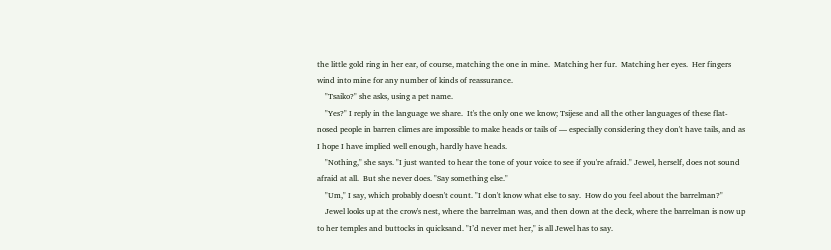the little gold ring in her ear, of course, matching the one in mine.  Matching her fur.  Matching her eyes.  Her fingers wind into mine for any number of kinds of reassurance.
    "Tsaiko?" she asks, using a pet name.
    "Yes?" I reply in the language we share.  It's the only one we know; Tsijese and all the other languages of these flat-nosed people in barren climes are impossible to make heads or tails of — especially considering they don't have tails, and as I hope I have implied well enough, hardly have heads.
    "Nothing," she says. "I just wanted to hear the tone of your voice to see if you're afraid." Jewel, herself, does not sound afraid at all.  But she never does. "Say something else."
    "Um," I say, which probably doesn't count. "I don't know what else to say.  How do you feel about the barrelman?"
    Jewel looks up at the crow's nest, where the barrelman was, and then down at the deck, where the barrelman is now up to her temples and buttocks in quicksand. "I’d never met her," is all Jewel has to say.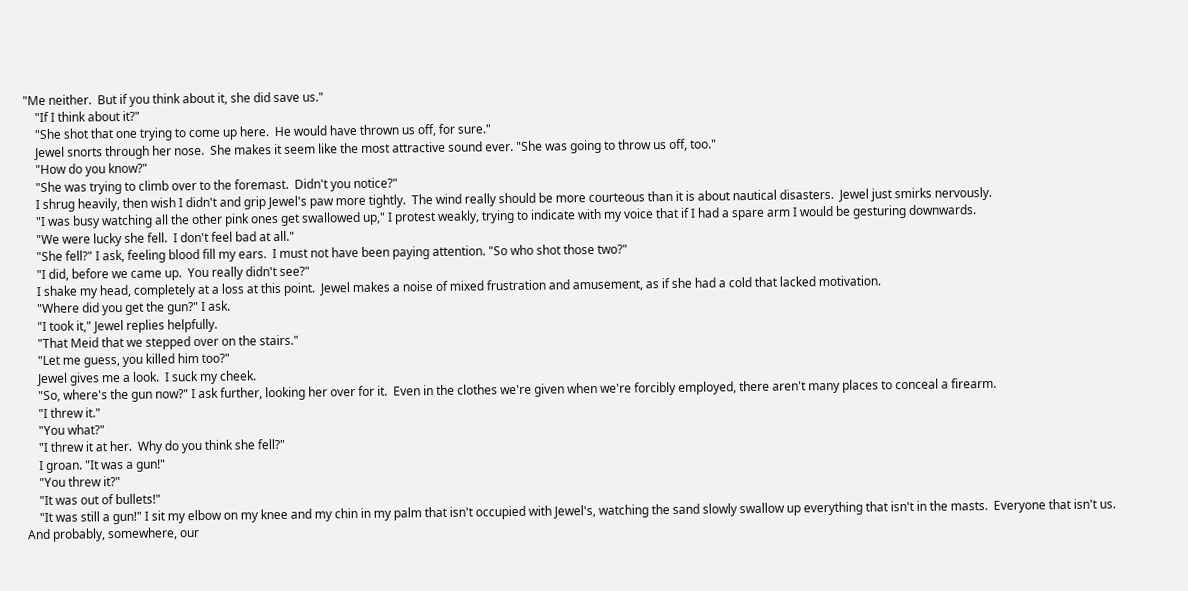"Me neither.  But if you think about it, she did save us."
    "If I think about it?"
    "She shot that one trying to come up here.  He would have thrown us off, for sure."
    Jewel snorts through her nose.  She makes it seem like the most attractive sound ever. "She was going to throw us off, too."
    "How do you know?"
    "She was trying to climb over to the foremast.  Didn't you notice?"
    I shrug heavily, then wish I didn't and grip Jewel's paw more tightly.  The wind really should be more courteous than it is about nautical disasters.  Jewel just smirks nervously.
    "I was busy watching all the other pink ones get swallowed up," I protest weakly, trying to indicate with my voice that if I had a spare arm I would be gesturing downwards.
    "We were lucky she fell.  I don't feel bad at all."
    "She fell?" I ask, feeling blood fill my ears.  I must not have been paying attention. "So who shot those two?"
    "I did, before we came up.  You really didn't see?"
    I shake my head, completely at a loss at this point.  Jewel makes a noise of mixed frustration and amusement, as if she had a cold that lacked motivation.
    "Where did you get the gun?" I ask.
    "I took it," Jewel replies helpfully.
    "That Meid that we stepped over on the stairs."
    "Let me guess, you killed him too?"
    Jewel gives me a look.  I suck my cheek.
    "So, where's the gun now?" I ask further, looking her over for it.  Even in the clothes we're given when we're forcibly employed, there aren't many places to conceal a firearm.
    "I threw it."
    "You what?"
    "I threw it at her.  Why do you think she fell?"
    I groan. "It was a gun!"
    "You threw it?"
    "It was out of bullets!"
    "It was still a gun!" I sit my elbow on my knee and my chin in my palm that isn't occupied with Jewel's, watching the sand slowly swallow up everything that isn't in the masts.  Everyone that isn't us.  And probably, somewhere, our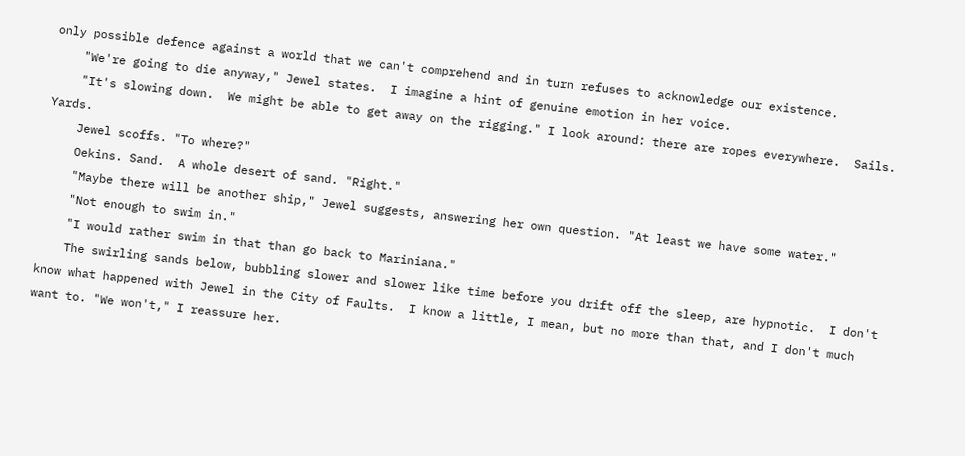only possible defence against a world that we can't comprehend and in turn refuses to acknowledge our existence.
    "We're going to die anyway," Jewel states.  I imagine a hint of genuine emotion in her voice.
    "It's slowing down.  We might be able to get away on the rigging." I look around: there are ropes everywhere.  Sails.  Yards.
    Jewel scoffs. "To where?"
    Oekins. Sand.  A whole desert of sand. "Right."
    "Maybe there will be another ship," Jewel suggests, answering her own question. "At least we have some water."
    "Not enough to swim in."
    "I would rather swim in that than go back to Mariniana."
    The swirling sands below, bubbling slower and slower like time before you drift off the sleep, are hypnotic.  I don't know what happened with Jewel in the City of Faults.  I know a little, I mean, but no more than that, and I don't much want to. "We won't," I reassure her.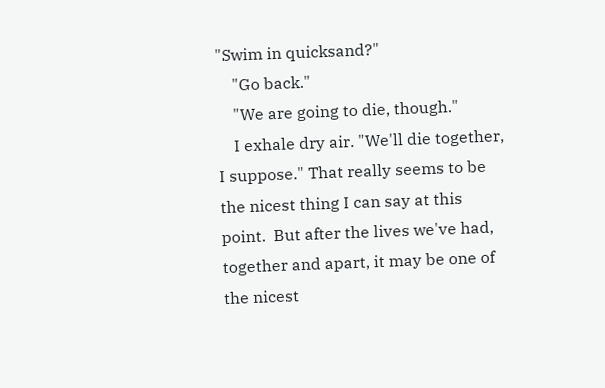"Swim in quicksand?"
    "Go back."
    "We are going to die, though."
    I exhale dry air. "We'll die together, I suppose." That really seems to be the nicest thing I can say at this point.  But after the lives we've had, together and apart, it may be one of the nicest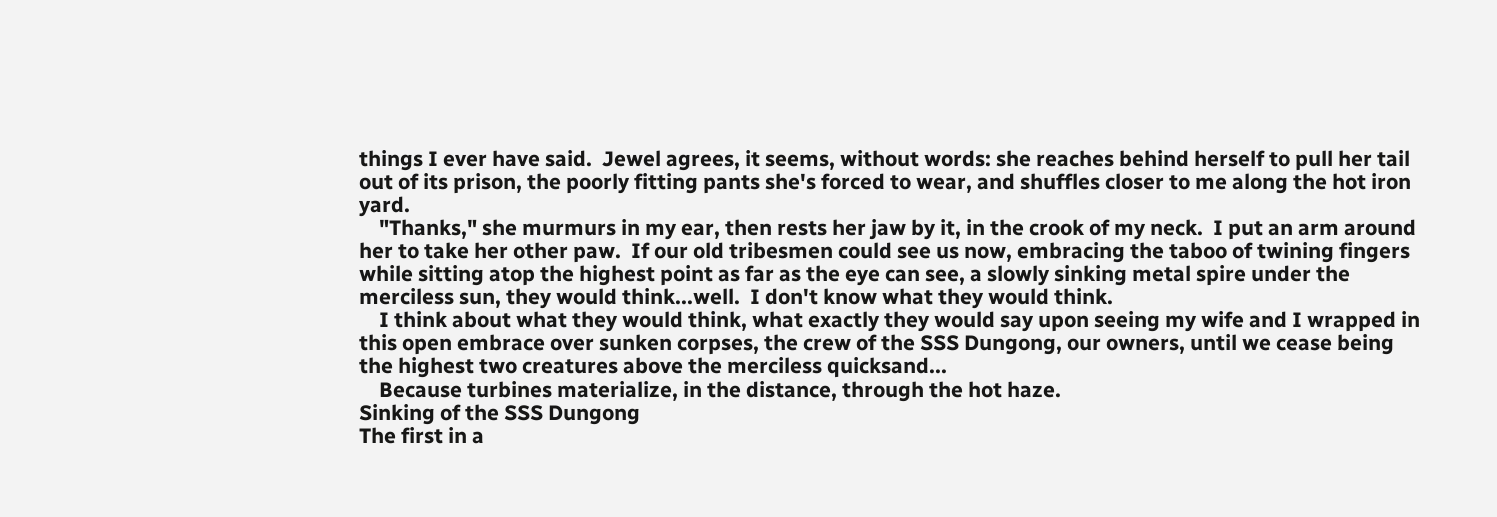things I ever have said.  Jewel agrees, it seems, without words: she reaches behind herself to pull her tail out of its prison, the poorly fitting pants she's forced to wear, and shuffles closer to me along the hot iron yard.
    "Thanks," she murmurs in my ear, then rests her jaw by it, in the crook of my neck.  I put an arm around her to take her other paw.  If our old tribesmen could see us now, embracing the taboo of twining fingers while sitting atop the highest point as far as the eye can see, a slowly sinking metal spire under the merciless sun, they would think...well.  I don't know what they would think.
    I think about what they would think, what exactly they would say upon seeing my wife and I wrapped in this open embrace over sunken corpses, the crew of the SSS Dungong, our owners, until we cease being the highest two creatures above the merciless quicksand...
    Because turbines materialize, in the distance, through the hot haze.
Sinking of the SSS Dungong
The first in a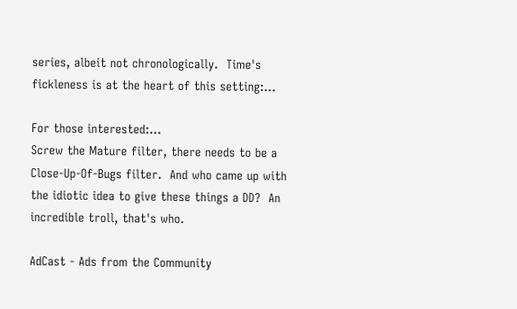series, albeit not chronologically.  Time's fickleness is at the heart of this setting:…

For those interested:…
Screw the Mature filter, there needs to be a Close-Up-Of-Bugs filter.  And who came up with the idiotic idea to give these things a DD?  An incredible troll, that's who.

AdCast - Ads from the Community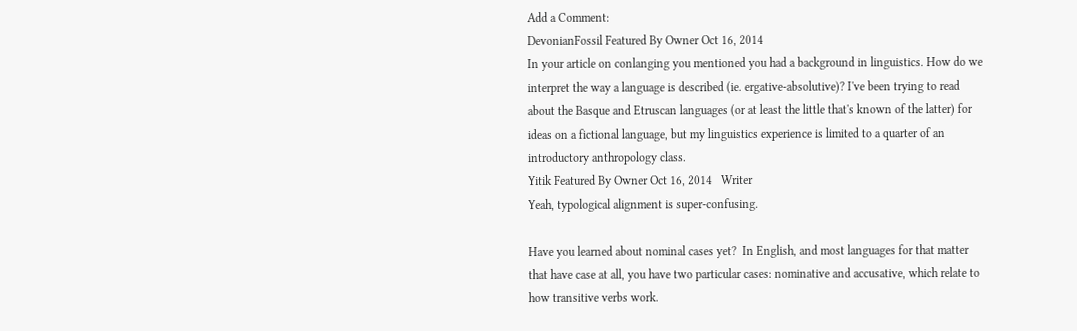Add a Comment:
DevonianFossil Featured By Owner Oct 16, 2014
In your article on conlanging you mentioned you had a background in linguistics. How do we interpret the way a language is described (ie. ergative-absolutive)? I've been trying to read about the Basque and Etruscan languages (or at least the little that's known of the latter) for ideas on a fictional language, but my linguistics experience is limited to a quarter of an introductory anthropology class.
Yitik Featured By Owner Oct 16, 2014   Writer
Yeah, typological alignment is super-confusing.

Have you learned about nominal cases yet?  In English, and most languages for that matter that have case at all, you have two particular cases: nominative and accusative, which relate to how transitive verbs work.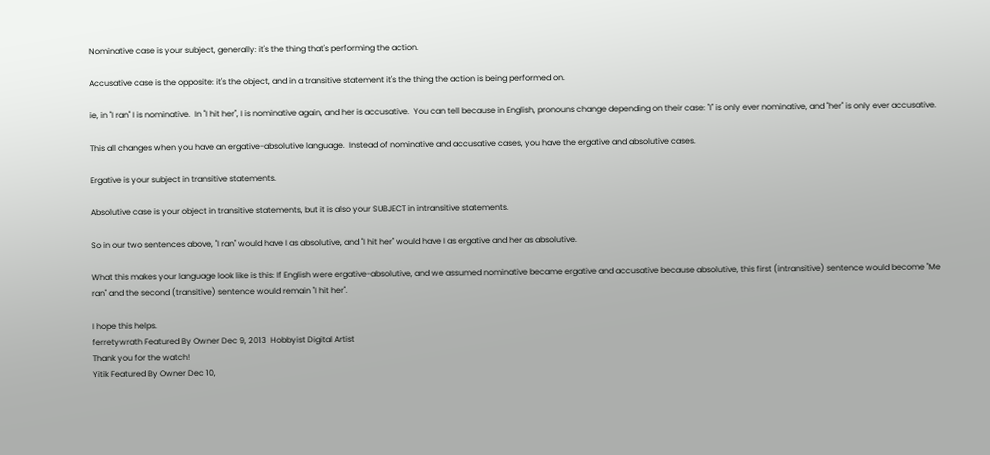Nominative case is your subject, generally: it's the thing that's performing the action.

Accusative case is the opposite: it's the object, and in a transitive statement it's the thing the action is being performed on.

ie, in "I ran" I is nominative.  In "I hit her", I is nominative again, and her is accusative.  You can tell because in English, pronouns change depending on their case: "I" is only ever nominative, and "her" is only ever accusative.

This all changes when you have an ergative-absolutive language.  Instead of nominative and accusative cases, you have the ergative and absolutive cases.

Ergative is your subject in transitive statements.

Absolutive case is your object in transitive statements, but it is also your SUBJECT in intransitive statements.

So in our two sentences above, "I ran" would have I as absolutive, and "I hit her" would have I as ergative and her as absolutive.

What this makes your language look like is this: If English were ergative-absolutive, and we assumed nominative became ergative and accusative because absolutive, this first (intransitive) sentence would become "Me ran" and the second (transitive) sentence would remain "I hit her".

I hope this helps.
ferretywrath Featured By Owner Dec 9, 2013  Hobbyist Digital Artist
Thank you for the watch!
Yitik Featured By Owner Dec 10,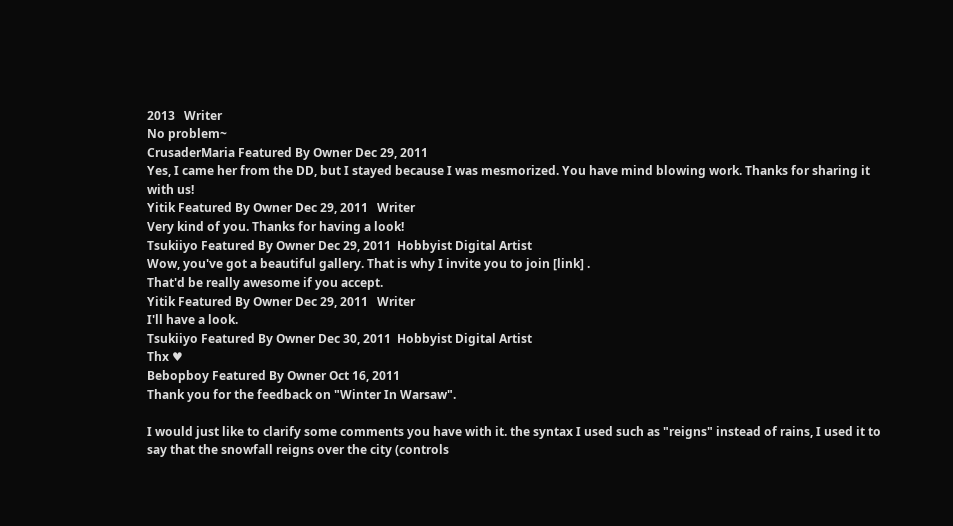2013   Writer
No problem~
CrusaderMaria Featured By Owner Dec 29, 2011
Yes, I came her from the DD, but I stayed because I was mesmorized. You have mind blowing work. Thanks for sharing it with us!
Yitik Featured By Owner Dec 29, 2011   Writer
Very kind of you. Thanks for having a look!
Tsukiiyo Featured By Owner Dec 29, 2011  Hobbyist Digital Artist
Wow, you've got a beautiful gallery. That is why I invite you to join [link] .
That'd be really awesome if you accept.
Yitik Featured By Owner Dec 29, 2011   Writer
I'll have a look.
Tsukiiyo Featured By Owner Dec 30, 2011  Hobbyist Digital Artist
Thx ♥
Bebopboy Featured By Owner Oct 16, 2011
Thank you for the feedback on "Winter In Warsaw".

I would just like to clarify some comments you have with it. the syntax I used such as "reigns" instead of rains, I used it to say that the snowfall reigns over the city (controls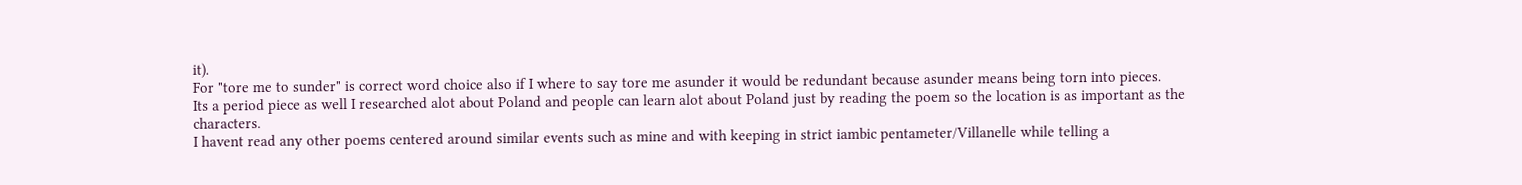it).
For "tore me to sunder" is correct word choice also if I where to say tore me asunder it would be redundant because asunder means being torn into pieces.
Its a period piece as well I researched alot about Poland and people can learn alot about Poland just by reading the poem so the location is as important as the characters.
I havent read any other poems centered around similar events such as mine and with keeping in strict iambic pentameter/Villanelle while telling a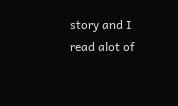story and I read alot of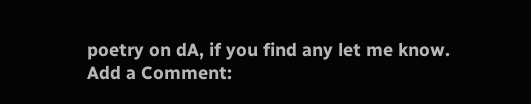poetry on dA, if you find any let me know.
Add a Comment: